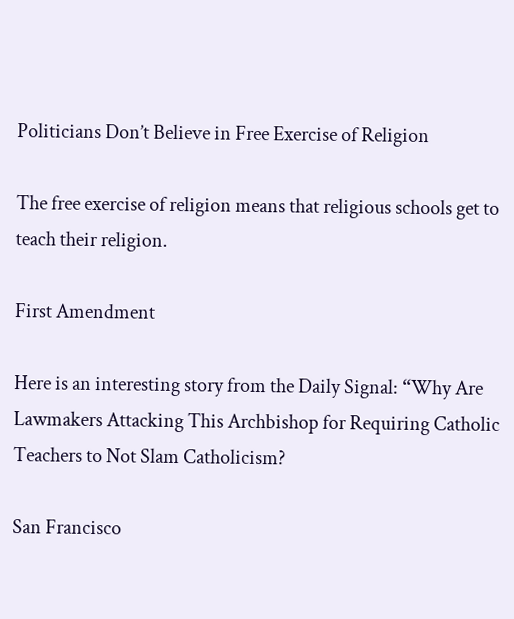Politicians Don’t Believe in Free Exercise of Religion

The free exercise of religion means that religious schools get to teach their religion.

First Amendment

Here is an interesting story from the Daily Signal: “Why Are Lawmakers Attacking This Archbishop for Requiring Catholic Teachers to Not Slam Catholicism?

San Francisco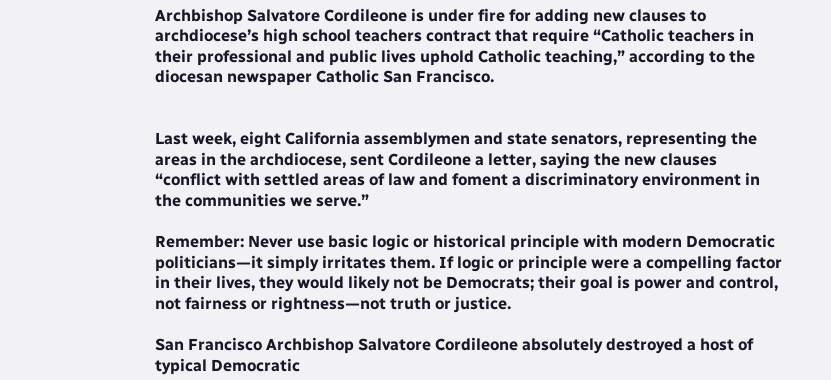Archbishop Salvatore Cordileone is under fire for adding new clauses to archdiocese’s high school teachers contract that require “Catholic teachers in their professional and public lives uphold Catholic teaching,” according to the diocesan newspaper Catholic San Francisco.


Last week, eight California assemblymen and state senators, representing the areas in the archdiocese, sent Cordileone a letter, saying the new clauses “conflict with settled areas of law and foment a discriminatory environment in the communities we serve.”

Remember: Never use basic logic or historical principle with modern Democratic politicians—it simply irritates them. If logic or principle were a compelling factor in their lives, they would likely not be Democrats; their goal is power and control, not fairness or rightness—not truth or justice.

San Francisco Archbishop Salvatore Cordileone absolutely destroyed a host of typical Democratic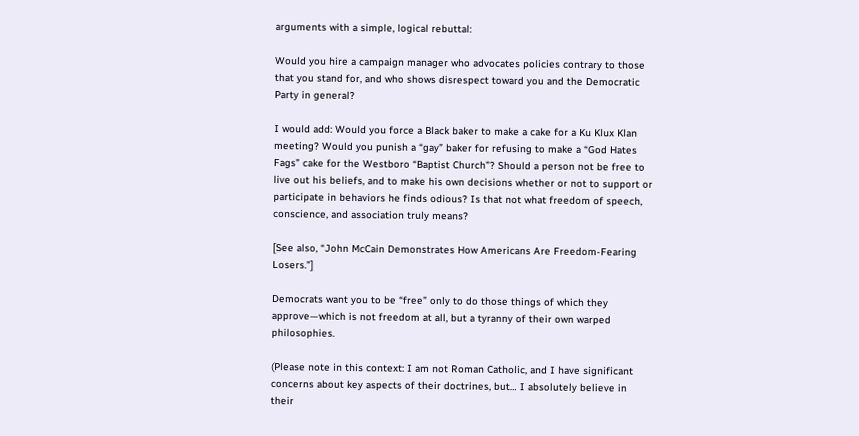arguments with a simple, logical rebuttal:

Would you hire a campaign manager who advocates policies contrary to those that you stand for, and who shows disrespect toward you and the Democratic Party in general?

I would add: Would you force a Black baker to make a cake for a Ku Klux Klan meeting? Would you punish a “gay” baker for refusing to make a “God Hates Fags” cake for the Westboro “Baptist Church”? Should a person not be free to live out his beliefs, and to make his own decisions whether or not to support or participate in behaviors he finds odious? Is that not what freedom of speech, conscience, and association truly means?

[See also, “John McCain Demonstrates How Americans Are Freedom-Fearing Losers.”]

Democrats want you to be “free” only to do those things of which they approve—which is not freedom at all, but a tyranny of their own warped philosophies.

(Please note in this context: I am not Roman Catholic, and I have significant concerns about key aspects of their doctrines, but… I absolutely believe in their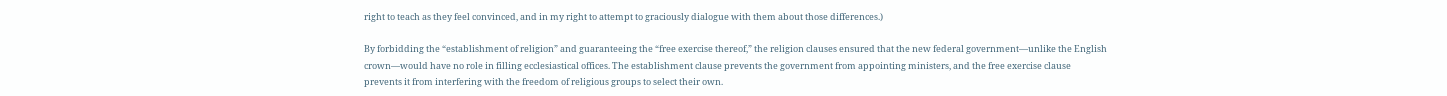right to teach as they feel convinced, and in my right to attempt to graciously dialogue with them about those differences.)

By forbidding the “establishment of religion” and guaranteeing the “free exercise thereof,” the religion clauses ensured that the new federal government—unlike the English crown—would have no role in filling ecclesiastical offices. The establishment clause prevents the government from appointing ministers, and the free exercise clause prevents it from interfering with the freedom of religious groups to select their own.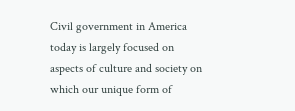Civil government in America today is largely focused on aspects of culture and society on which our unique form of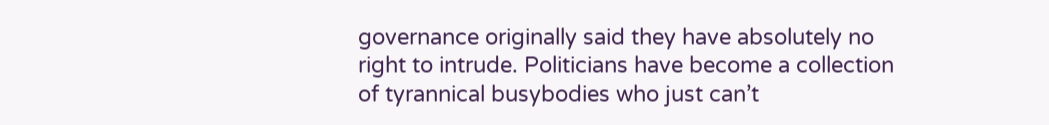governance originally said they have absolutely no right to intrude. Politicians have become a collection of tyrannical busybodies who just can’t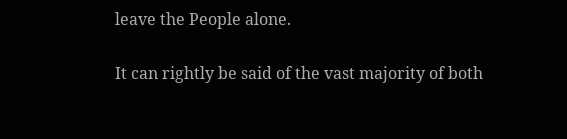leave the People alone.

It can rightly be said of the vast majority of both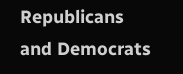Republicans and Democrats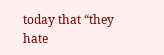today that “they hate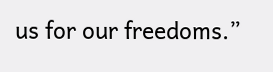us for our freedoms.”